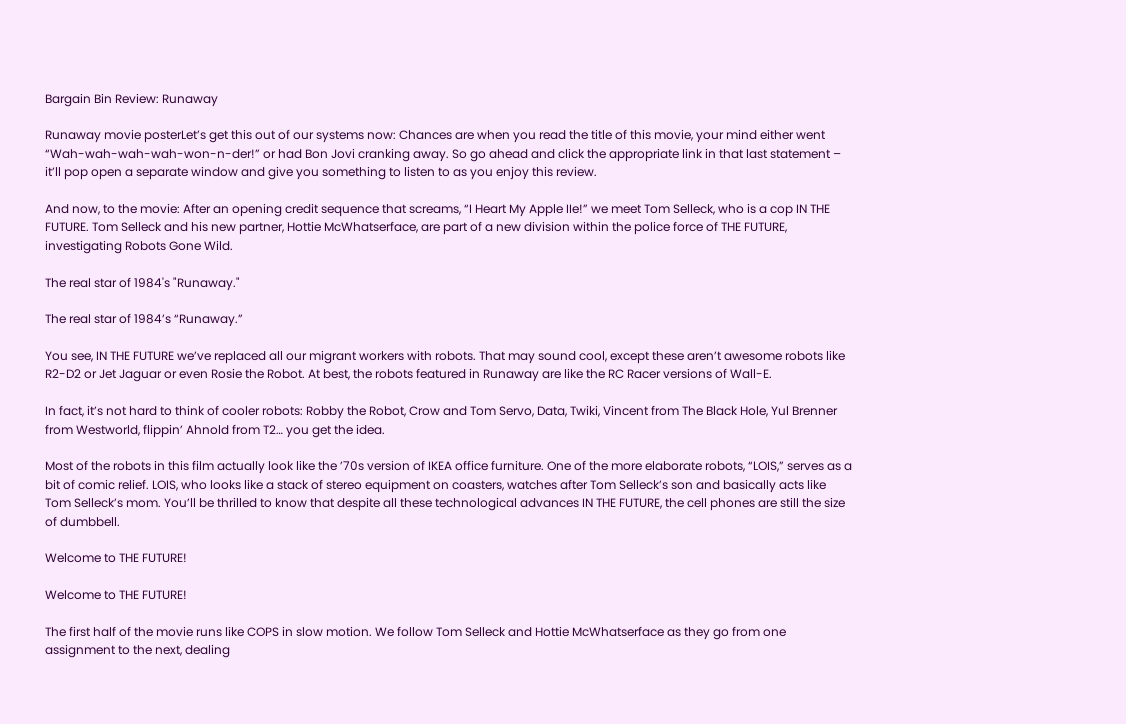Bargain Bin Review: Runaway

Runaway movie posterLet’s get this out of our systems now: Chances are when you read the title of this movie, your mind either went “Wah-wah-wah-wah-won-n-der!” or had Bon Jovi cranking away. So go ahead and click the appropriate link in that last statement – it’ll pop open a separate window and give you something to listen to as you enjoy this review.

And now, to the movie: After an opening credit sequence that screams, “I Heart My Apple IIe!” we meet Tom Selleck, who is a cop IN THE FUTURE. Tom Selleck and his new partner, Hottie McWhatserface, are part of a new division within the police force of THE FUTURE, investigating Robots Gone Wild.

The real star of 1984's "Runaway."

The real star of 1984’s “Runaway.”

You see, IN THE FUTURE we’ve replaced all our migrant workers with robots. That may sound cool, except these aren’t awesome robots like R2-D2 or Jet Jaguar or even Rosie the Robot. At best, the robots featured in Runaway are like the RC Racer versions of Wall-E.

In fact, it’s not hard to think of cooler robots: Robby the Robot, Crow and Tom Servo, Data, Twiki, Vincent from The Black Hole, Yul Brenner from Westworld, flippin’ Ahnold from T2… you get the idea.

Most of the robots in this film actually look like the ’70s version of IKEA office furniture. One of the more elaborate robots, “LOIS,” serves as a bit of comic relief. LOIS, who looks like a stack of stereo equipment on coasters, watches after Tom Selleck’s son and basically acts like Tom Selleck’s mom. You’ll be thrilled to know that despite all these technological advances IN THE FUTURE, the cell phones are still the size of dumbbell.

Welcome to THE FUTURE!

Welcome to THE FUTURE!

The first half of the movie runs like COPS in slow motion. We follow Tom Selleck and Hottie McWhatserface as they go from one assignment to the next, dealing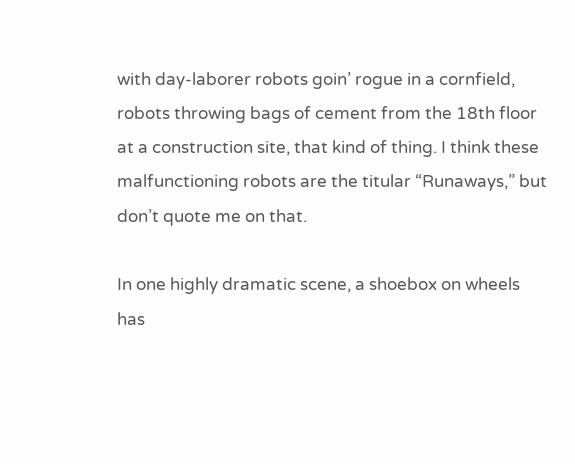with day-laborer robots goin’ rogue in a cornfield, robots throwing bags of cement from the 18th floor at a construction site, that kind of thing. I think these malfunctioning robots are the titular “Runaways,” but don’t quote me on that.

In one highly dramatic scene, a shoebox on wheels has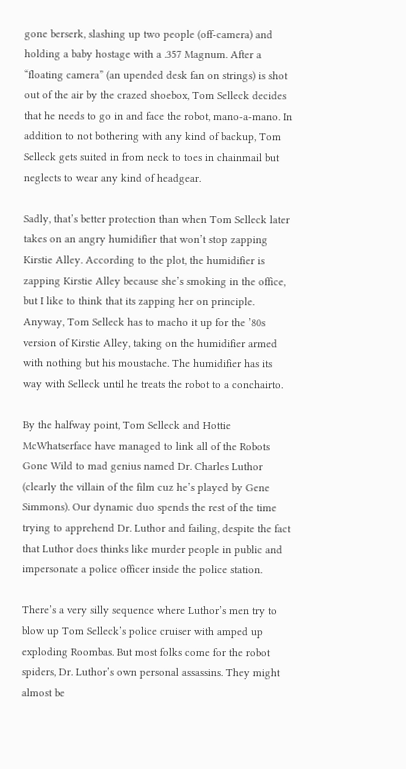gone berserk, slashing up two people (off-camera) and holding a baby hostage with a .357 Magnum. After a “floating camera” (an upended desk fan on strings) is shot out of the air by the crazed shoebox, Tom Selleck decides that he needs to go in and face the robot, mano-a-mano. In addition to not bothering with any kind of backup, Tom Selleck gets suited in from neck to toes in chainmail but neglects to wear any kind of headgear.

Sadly, that’s better protection than when Tom Selleck later takes on an angry humidifier that won’t stop zapping Kirstie Alley. According to the plot, the humidifier is zapping Kirstie Alley because she’s smoking in the office, but I like to think that its zapping her on principle. Anyway, Tom Selleck has to macho it up for the ’80s version of Kirstie Alley, taking on the humidifier armed with nothing but his moustache. The humidifier has its way with Selleck until he treats the robot to a conchairto.

By the halfway point, Tom Selleck and Hottie McWhatserface have managed to link all of the Robots Gone Wild to mad genius named Dr. Charles Luthor (clearly the villain of the film cuz he’s played by Gene Simmons). Our dynamic duo spends the rest of the time trying to apprehend Dr. Luthor and failing, despite the fact that Luthor does thinks like murder people in public and impersonate a police officer inside the police station.

There’s a very silly sequence where Luthor’s men try to blow up Tom Selleck’s police cruiser with amped up exploding Roombas. But most folks come for the robot spiders, Dr. Luthor’s own personal assassins. They might almost be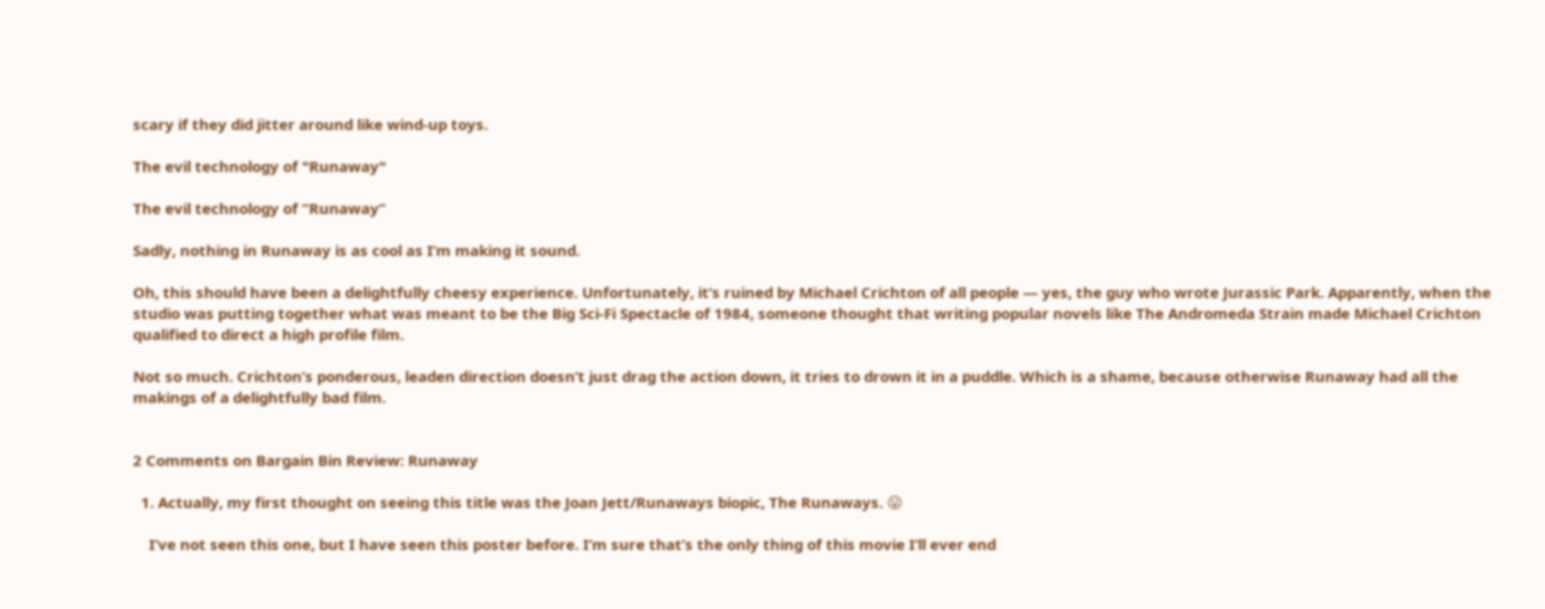scary if they did jitter around like wind-up toys.

The evil technology of "Runaway"

The evil technology of “Runaway”

Sadly, nothing in Runaway is as cool as I’m making it sound.

Oh, this should have been a delightfully cheesy experience. Unfortunately, it’s ruined by Michael Crichton of all people — yes, the guy who wrote Jurassic Park. Apparently, when the studio was putting together what was meant to be the Big Sci-Fi Spectacle of 1984, someone thought that writing popular novels like The Andromeda Strain made Michael Crichton qualified to direct a high profile film.

Not so much. Crichton’s ponderous, leaden direction doesn’t just drag the action down, it tries to drown it in a puddle. Which is a shame, because otherwise Runaway had all the makings of a delightfully bad film.


2 Comments on Bargain Bin Review: Runaway

  1. Actually, my first thought on seeing this title was the Joan Jett/Runaways biopic, The Runaways. 😛

    I’ve not seen this one, but I have seen this poster before. I’m sure that’s the only thing of this movie I’ll ever end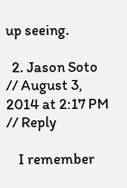up seeing.

  2. Jason Soto // August 3, 2014 at 2:17 PM // Reply

    I remember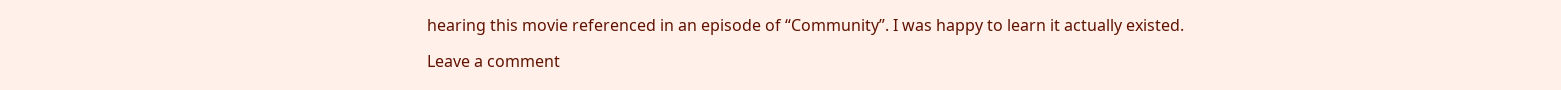hearing this movie referenced in an episode of “Community”. I was happy to learn it actually existed.

Leave a comment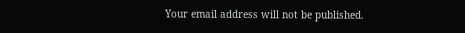Your email address will not be published.